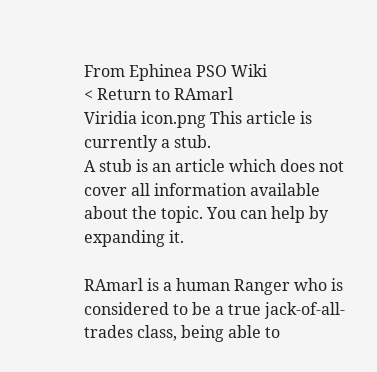From Ephinea PSO Wiki
< Return to RAmarl
Viridia icon.png This article is currently a stub.
A stub is an article which does not cover all information available about the topic. You can help by expanding it.

RAmarl is a human Ranger who is considered to be a true jack-of-all-trades class, being able to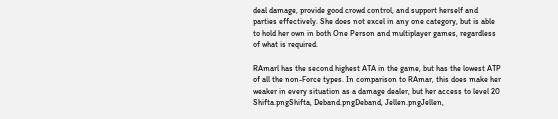deal damage, provide good crowd control, and support herself and parties effectively. She does not excel in any one category, but is able to hold her own in both One Person and multiplayer games, regardless of what is required.

RAmarl has the second highest ATA in the game, but has the lowest ATP of all the non-Force types. In comparison to RAmar, this does make her weaker in every situation as a damage dealer, but her access to level 20 Shifta.pngShifta, Deband.pngDeband, Jellen.pngJellen,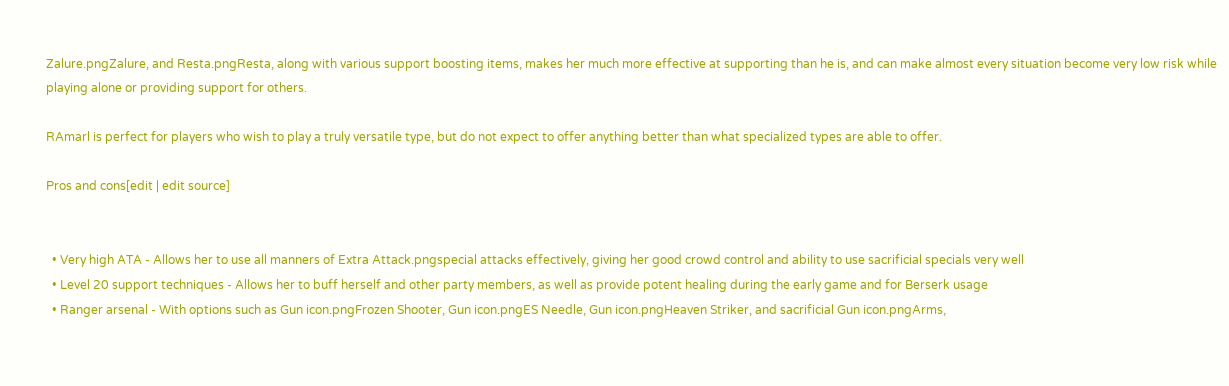Zalure.pngZalure, and Resta.pngResta, along with various support boosting items, makes her much more effective at supporting than he is, and can make almost every situation become very low risk while playing alone or providing support for others.

RAmarl is perfect for players who wish to play a truly versatile type, but do not expect to offer anything better than what specialized types are able to offer.

Pros and cons[edit | edit source]


  • Very high ATA - Allows her to use all manners of Extra Attack.pngspecial attacks effectively, giving her good crowd control and ability to use sacrificial specials very well
  • Level 20 support techniques - Allows her to buff herself and other party members, as well as provide potent healing during the early game and for Berserk usage
  • Ranger arsenal - With options such as Gun icon.pngFrozen Shooter, Gun icon.pngES Needle, Gun icon.pngHeaven Striker, and sacrificial Gun icon.pngArms,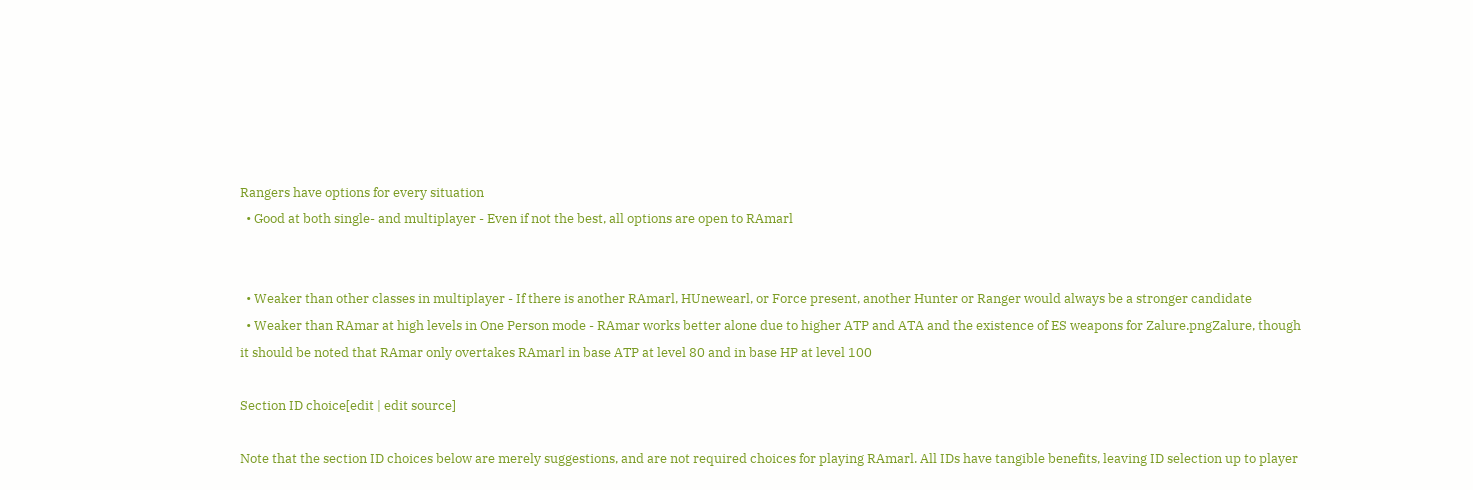Rangers have options for every situation
  • Good at both single- and multiplayer - Even if not the best, all options are open to RAmarl


  • Weaker than other classes in multiplayer - If there is another RAmarl, HUnewearl, or Force present, another Hunter or Ranger would always be a stronger candidate
  • Weaker than RAmar at high levels in One Person mode - RAmar works better alone due to higher ATP and ATA and the existence of ES weapons for Zalure.pngZalure, though it should be noted that RAmar only overtakes RAmarl in base ATP at level 80 and in base HP at level 100

Section ID choice[edit | edit source]

Note that the section ID choices below are merely suggestions, and are not required choices for playing RAmarl. All IDs have tangible benefits, leaving ID selection up to player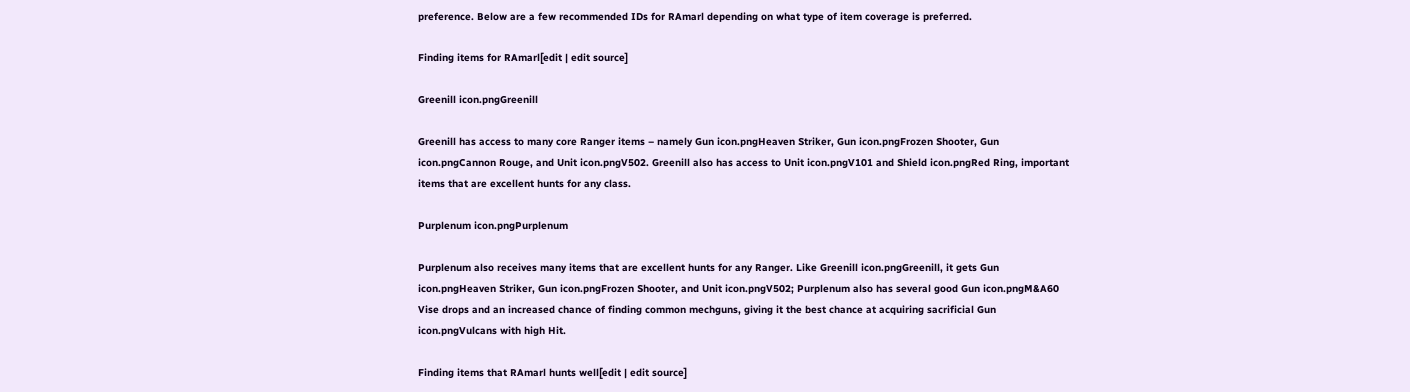preference. Below are a few recommended IDs for RAmarl depending on what type of item coverage is preferred.

Finding items for RAmarl[edit | edit source]

Greenill icon.pngGreenill

Greenill has access to many core Ranger items – namely Gun icon.pngHeaven Striker, Gun icon.pngFrozen Shooter, Gun icon.pngCannon Rouge, and Unit icon.pngV502. Greenill also has access to Unit icon.pngV101 and Shield icon.pngRed Ring, important items that are excellent hunts for any class.

Purplenum icon.pngPurplenum

Purplenum also receives many items that are excellent hunts for any Ranger. Like Greenill icon.pngGreenill, it gets Gun icon.pngHeaven Striker, Gun icon.pngFrozen Shooter, and Unit icon.pngV502; Purplenum also has several good Gun icon.pngM&A60 Vise drops and an increased chance of finding common mechguns, giving it the best chance at acquiring sacrificial Gun icon.pngVulcans with high Hit.

Finding items that RAmarl hunts well[edit | edit source]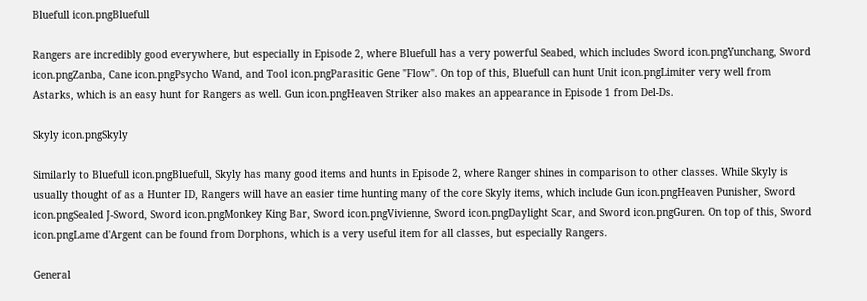Bluefull icon.pngBluefull

Rangers are incredibly good everywhere, but especially in Episode 2, where Bluefull has a very powerful Seabed, which includes Sword icon.pngYunchang, Sword icon.pngZanba, Cane icon.pngPsycho Wand, and Tool icon.pngParasitic Gene "Flow". On top of this, Bluefull can hunt Unit icon.pngLimiter very well from Astarks, which is an easy hunt for Rangers as well. Gun icon.pngHeaven Striker also makes an appearance in Episode 1 from Del-Ds.

Skyly icon.pngSkyly

Similarly to Bluefull icon.pngBluefull, Skyly has many good items and hunts in Episode 2, where Ranger shines in comparison to other classes. While Skyly is usually thought of as a Hunter ID, Rangers will have an easier time hunting many of the core Skyly items, which include Gun icon.pngHeaven Punisher, Sword icon.pngSealed J-Sword, Sword icon.pngMonkey King Bar, Sword icon.pngVivienne, Sword icon.pngDaylight Scar, and Sword icon.pngGuren. On top of this, Sword icon.pngLame d'Argent can be found from Dorphons, which is a very useful item for all classes, but especially Rangers.

General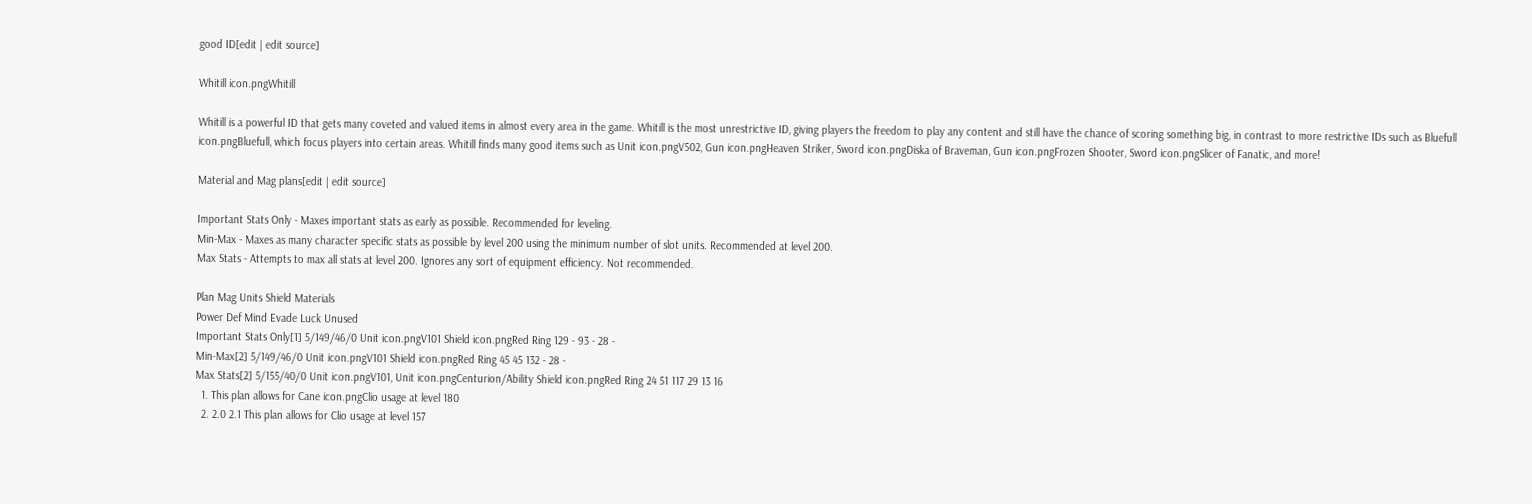good ID[edit | edit source]

Whitill icon.pngWhitill

Whitill is a powerful ID that gets many coveted and valued items in almost every area in the game. Whitill is the most unrestrictive ID, giving players the freedom to play any content and still have the chance of scoring something big, in contrast to more restrictive IDs such as Bluefull icon.pngBluefull, which focus players into certain areas. Whitill finds many good items such as Unit icon.pngV502, Gun icon.pngHeaven Striker, Sword icon.pngDiska of Braveman, Gun icon.pngFrozen Shooter, Sword icon.pngSlicer of Fanatic, and more!

Material and Mag plans[edit | edit source]

Important Stats Only - Maxes important stats as early as possible. Recommended for leveling.
Min-Max - Maxes as many character specific stats as possible by level 200 using the minimum number of slot units. Recommended at level 200.
Max Stats - Attempts to max all stats at level 200. Ignores any sort of equipment efficiency. Not recommended.

Plan Mag Units Shield Materials
Power Def Mind Evade Luck Unused
Important Stats Only[1] 5/149/46/0 Unit icon.pngV101 Shield icon.pngRed Ring 129 - 93 - 28 -
Min-Max[2] 5/149/46/0 Unit icon.pngV101 Shield icon.pngRed Ring 45 45 132 - 28 -
Max Stats[2] 5/155/40/0 Unit icon.pngV101, Unit icon.pngCenturion/Ability Shield icon.pngRed Ring 24 51 117 29 13 16
  1. This plan allows for Cane icon.pngClio usage at level 180
  2. 2.0 2.1 This plan allows for Clio usage at level 157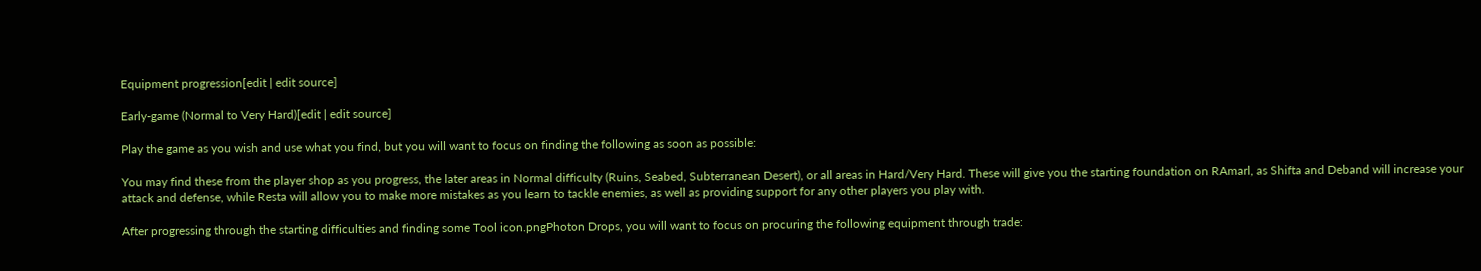Equipment progression[edit | edit source]

Early-game (Normal to Very Hard)[edit | edit source]

Play the game as you wish and use what you find, but you will want to focus on finding the following as soon as possible:

You may find these from the player shop as you progress, the later areas in Normal difficulty (Ruins, Seabed, Subterranean Desert), or all areas in Hard/Very Hard. These will give you the starting foundation on RAmarl, as Shifta and Deband will increase your attack and defense, while Resta will allow you to make more mistakes as you learn to tackle enemies, as well as providing support for any other players you play with.

After progressing through the starting difficulties and finding some Tool icon.pngPhoton Drops, you will want to focus on procuring the following equipment through trade: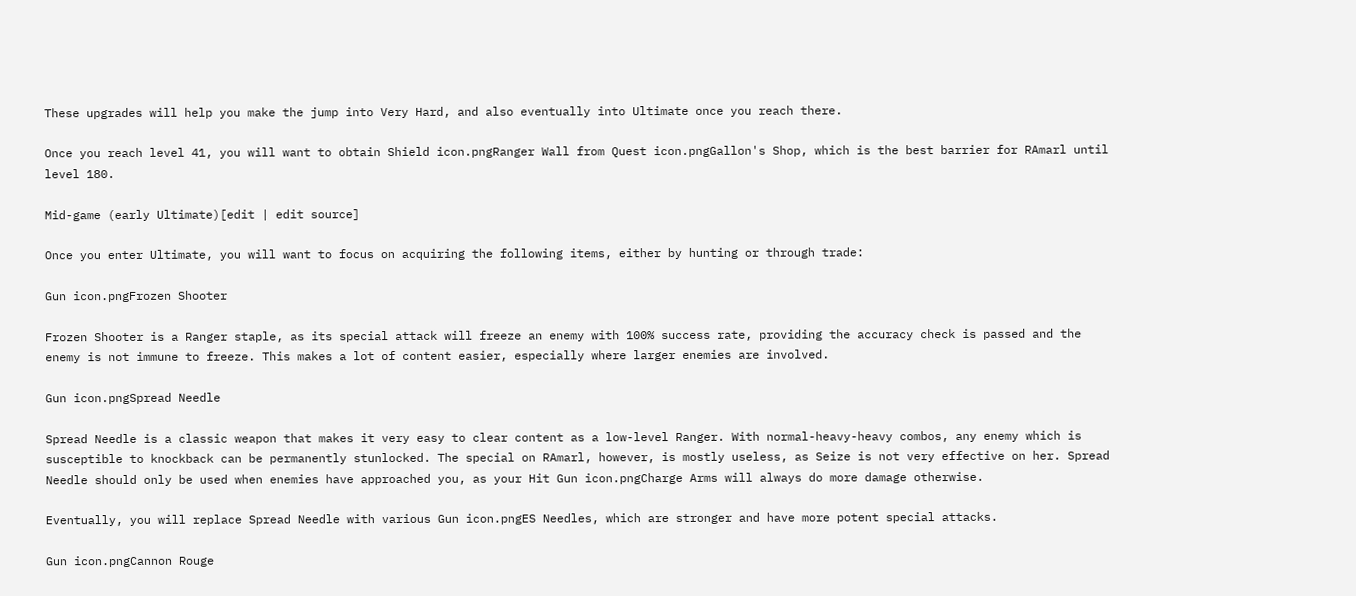These upgrades will help you make the jump into Very Hard, and also eventually into Ultimate once you reach there.

Once you reach level 41, you will want to obtain Shield icon.pngRanger Wall from Quest icon.pngGallon's Shop, which is the best barrier for RAmarl until level 180.

Mid-game (early Ultimate)[edit | edit source]

Once you enter Ultimate, you will want to focus on acquiring the following items, either by hunting or through trade:

Gun icon.pngFrozen Shooter

Frozen Shooter is a Ranger staple, as its special attack will freeze an enemy with 100% success rate, providing the accuracy check is passed and the enemy is not immune to freeze. This makes a lot of content easier, especially where larger enemies are involved.

Gun icon.pngSpread Needle

Spread Needle is a classic weapon that makes it very easy to clear content as a low-level Ranger. With normal-heavy-heavy combos, any enemy which is susceptible to knockback can be permanently stunlocked. The special on RAmarl, however, is mostly useless, as Seize is not very effective on her. Spread Needle should only be used when enemies have approached you, as your Hit Gun icon.pngCharge Arms will always do more damage otherwise.

Eventually, you will replace Spread Needle with various Gun icon.pngES Needles, which are stronger and have more potent special attacks.

Gun icon.pngCannon Rouge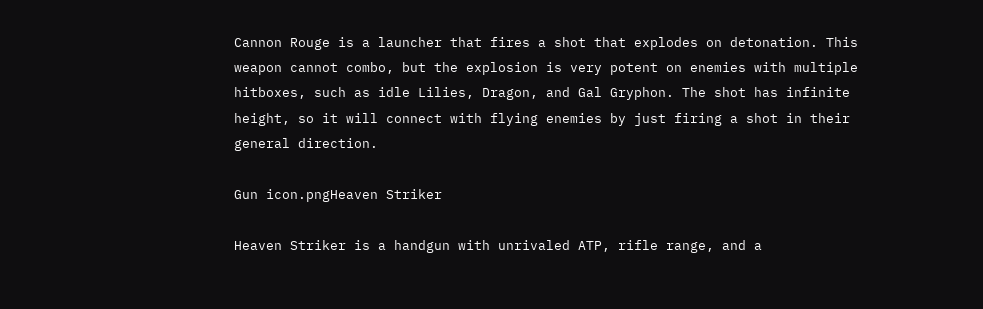Cannon Rouge is a launcher that fires a shot that explodes on detonation. This weapon cannot combo, but the explosion is very potent on enemies with multiple hitboxes, such as idle Lilies, Dragon, and Gal Gryphon. The shot has infinite height, so it will connect with flying enemies by just firing a shot in their general direction.

Gun icon.pngHeaven Striker

Heaven Striker is a handgun with unrivaled ATP, rifle range, and a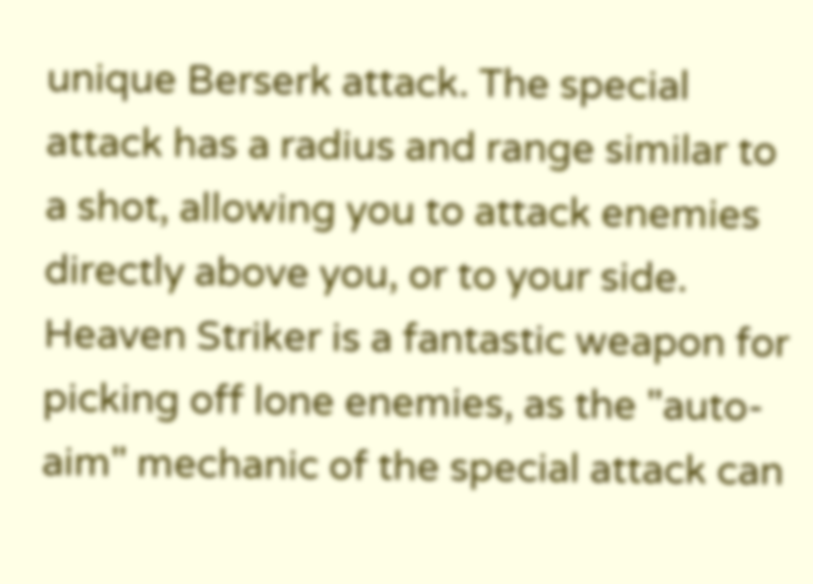unique Berserk attack. The special attack has a radius and range similar to a shot, allowing you to attack enemies directly above you, or to your side. Heaven Striker is a fantastic weapon for picking off lone enemies, as the "auto-aim" mechanic of the special attack can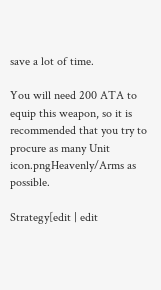save a lot of time.

You will need 200 ATA to equip this weapon, so it is recommended that you try to procure as many Unit icon.pngHeavenly/Arms as possible.

Strategy[edit | edit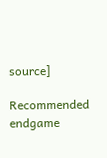source]

Recommended endgame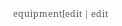equipment[edit | edit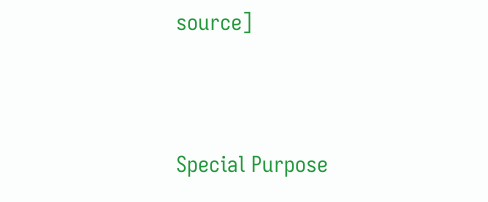source]




Special Purpose